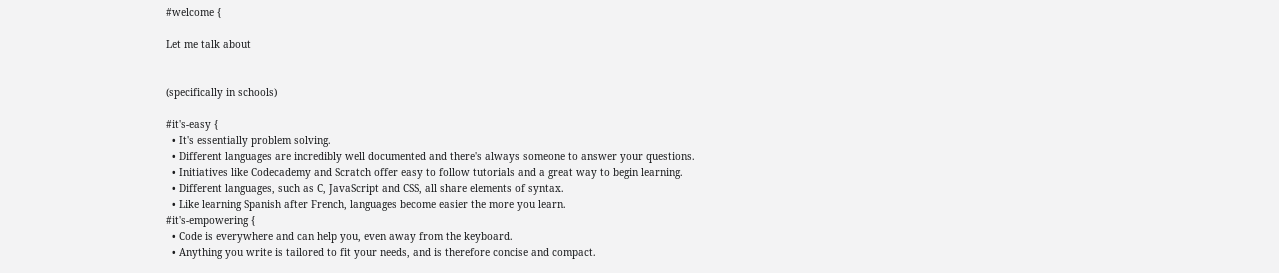#welcome {

Let me talk about


(specifically in schools)

#it's-easy {
  • It's essentially problem solving.
  • Different languages are incredibly well documented and there's always someone to answer your questions.
  • Initiatives like Codecademy and Scratch offer easy to follow tutorials and a great way to begin learning.
  • Different languages, such as C, JavaScript and CSS, all share elements of syntax.
  • Like learning Spanish after French, languages become easier the more you learn.
#it's-empowering {
  • Code is everywhere and can help you, even away from the keyboard.
  • Anything you write is tailored to fit your needs, and is therefore concise and compact.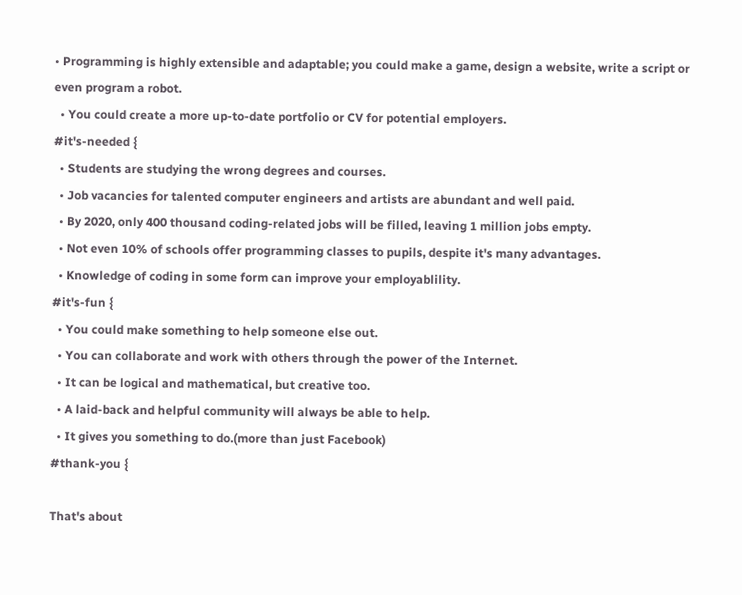• Programming is highly extensible and adaptable; you could make a game, design a website, write a script or even program a robot.
  • You could create a more up-to-date portfolio or CV for potential employers.
#it's-needed {
  • Students are studying the wrong degrees and courses.
  • Job vacancies for talented computer engineers and artists are abundant and well paid.
  • By 2020, only 400 thousand coding-related jobs will be filled, leaving 1 million jobs empty.
  • Not even 10% of schools offer programming classes to pupils, despite it's many advantages.
  • Knowledge of coding in some form can improve your employablility.
#it's-fun {
  • You could make something to help someone else out.
  • You can collaborate and work with others through the power of the Internet.
  • It can be logical and mathematical, but creative too.
  • A laid-back and helpful community will always be able to help.
  • It gives you something to do.(more than just Facebook)
#thank-you {

That's about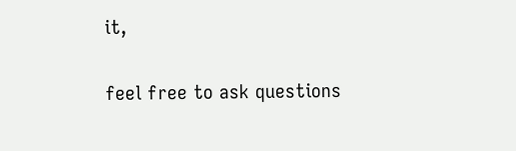it,

feel free to ask questions